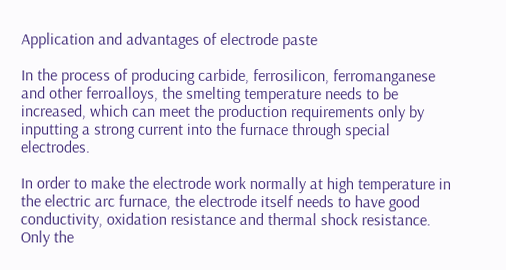Application and advantages of electrode paste

In the process of producing carbide, ferrosilicon, ferromanganese and other ferroalloys, the smelting temperature needs to be increased, which can meet the production requirements only by inputting a strong current into the furnace through special electrodes.

In order to make the electrode work normally at high temperature in the electric arc furnace, the electrode itself needs to have good conductivity, oxidation resistance and thermal shock resistance. Only the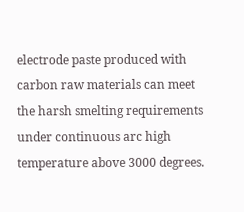electrode paste produced with carbon raw materials can meet the harsh smelting requirements under continuous arc high temperature above 3000 degrees.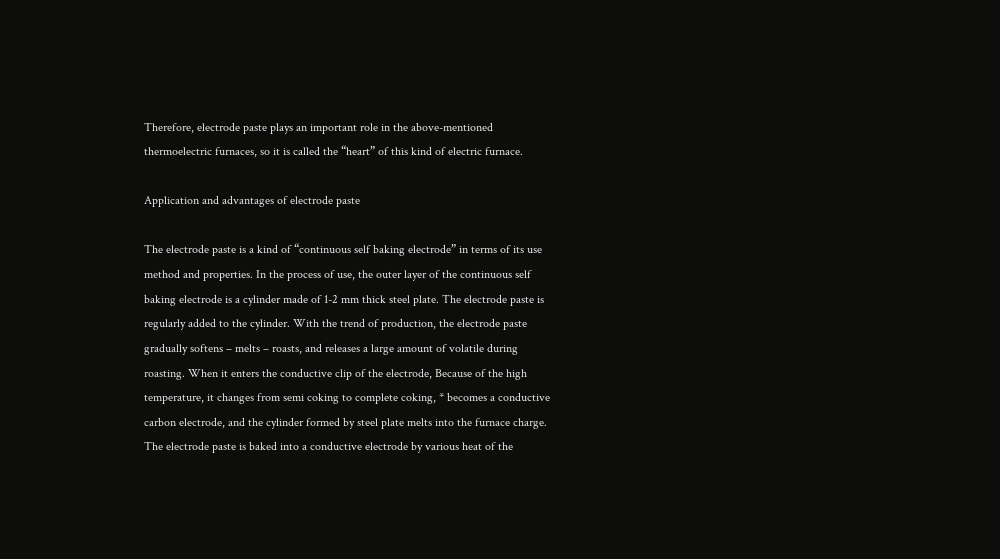Therefore, electrode paste plays an important role in the above-mentioned thermoelectric furnaces, so it is called the “heart” of this kind of electric furnace.

Application and advantages of electrode paste

The electrode paste is a kind of “continuous self baking electrode” in terms of its use method and properties. In the process of use, the outer layer of the continuous self baking electrode is a cylinder made of 1-2 mm thick steel plate. The electrode paste is regularly added to the cylinder. With the trend of production, the electrode paste gradually softens – melts – roasts, and releases a large amount of volatile during roasting. When it enters the conductive clip of the electrode, Because of the high temperature, it changes from semi coking to complete coking, * becomes a conductive carbon electrode, and the cylinder formed by steel plate melts into the furnace charge. The electrode paste is baked into a conductive electrode by various heat of the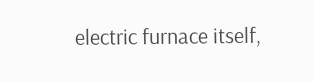electric furnace itself,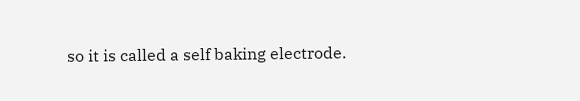so it is called a self baking electrode.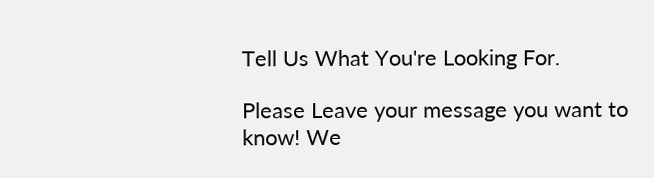Tell Us What You're Looking For.

Please Leave your message you want to know! We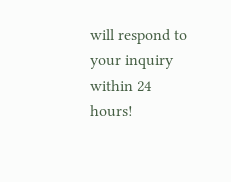will respond to your inquiry within 24 hours!